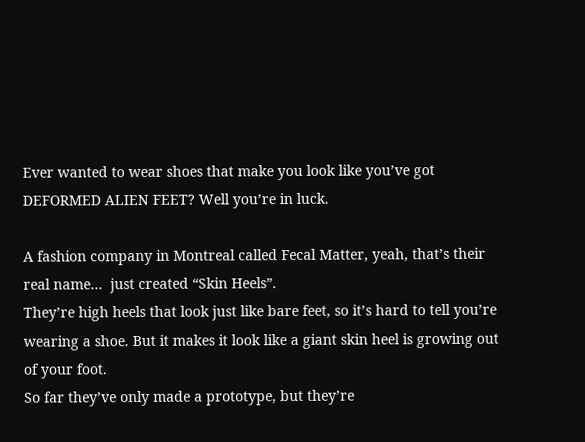Ever wanted to wear shoes that make you look like you’ve got DEFORMED ALIEN FEET? Well you’re in luck.

A fashion company in Montreal called Fecal Matter, yeah, that’s their real name…  just created “Skin Heels”.
They’re high heels that look just like bare feet, so it’s hard to tell you’re wearing a shoe. But it makes it look like a giant skin heel is growing out of your foot.
So far they’ve only made a prototype, but they’re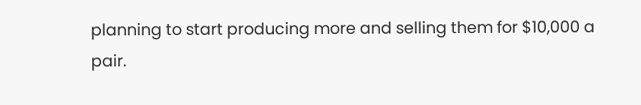planning to start producing more and selling them for $10,000 a pair.